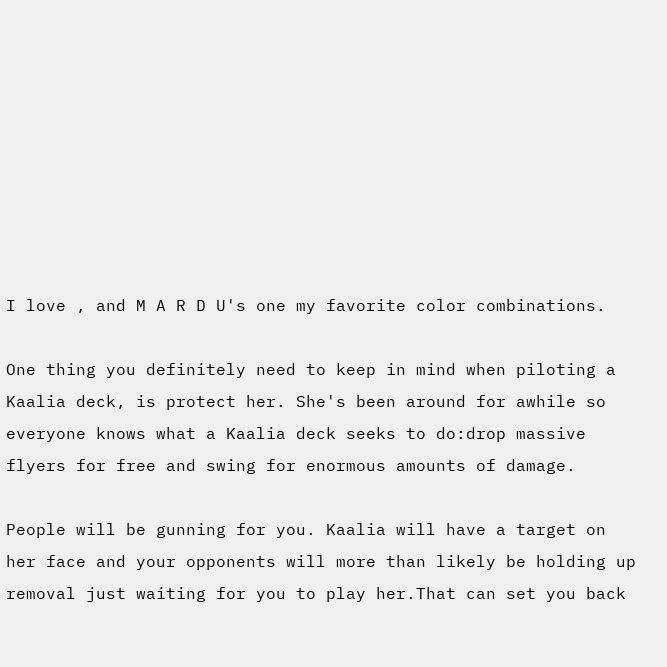I love , and M A R D U's one my favorite color combinations.

One thing you definitely need to keep in mind when piloting a Kaalia deck, is protect her. She's been around for awhile so everyone knows what a Kaalia deck seeks to do:drop massive flyers for free and swing for enormous amounts of damage.

People will be gunning for you. Kaalia will have a target on her face and your opponents will more than likely be holding up removal just waiting for you to play her.That can set you back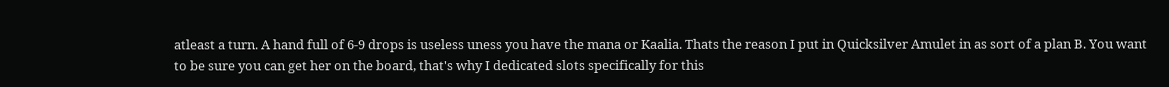atleast a turn. A hand full of 6-9 drops is useless uness you have the mana or Kaalia. Thats the reason I put in Quicksilver Amulet in as sort of a plan B. You want to be sure you can get her on the board, that's why I dedicated slots specifically for this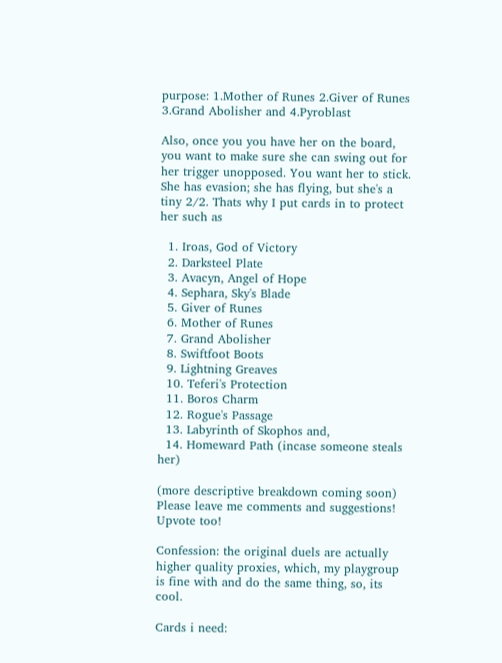purpose: 1.Mother of Runes 2.Giver of Runes 3.Grand Abolisher and 4.Pyroblast

Also, once you you have her on the board, you want to make sure she can swing out for her trigger unopposed. You want her to stick. She has evasion; she has flying, but she's a tiny 2/2. Thats why I put cards in to protect her such as

  1. Iroas, God of Victory
  2. Darksteel Plate
  3. Avacyn, Angel of Hope
  4. Sephara, Sky's Blade
  5. Giver of Runes
  6. Mother of Runes
  7. Grand Abolisher
  8. Swiftfoot Boots
  9. Lightning Greaves
  10. Teferi's Protection
  11. Boros Charm
  12. Rogue's Passage
  13. Labyrinth of Skophos and,
  14. Homeward Path (incase someone steals her)

(more descriptive breakdown coming soon) Please leave me comments and suggestions! Upvote too!

Confession: the original duels are actually higher quality proxies, which, my playgroup is fine with and do the same thing, so, its cool.

Cards i need: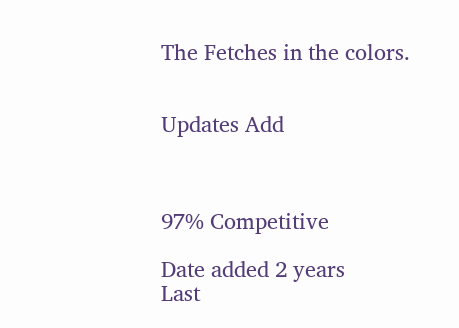The Fetches in the colors.


Updates Add



97% Competitive

Date added 2 years
Last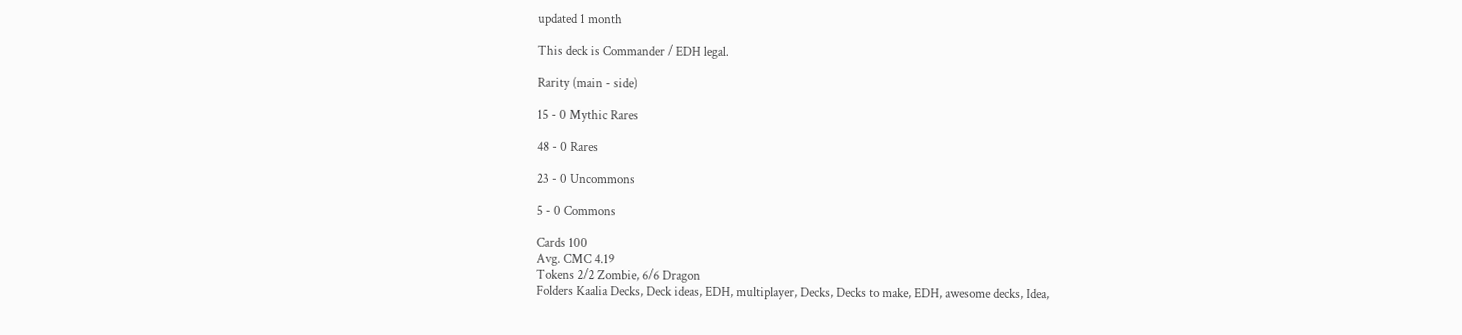updated 1 month

This deck is Commander / EDH legal.

Rarity (main - side)

15 - 0 Mythic Rares

48 - 0 Rares

23 - 0 Uncommons

5 - 0 Commons

Cards 100
Avg. CMC 4.19
Tokens 2/2 Zombie, 6/6 Dragon
Folders Kaalia Decks, Deck ideas, EDH, multiplayer, Decks, Decks to make, EDH, awesome decks, Idea,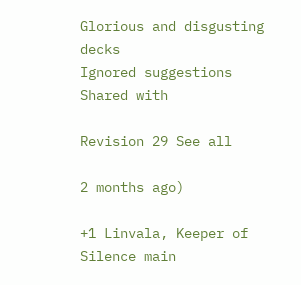Glorious and disgusting decks
Ignored suggestions
Shared with

Revision 29 See all

2 months ago)

+1 Linvala, Keeper of Silence main